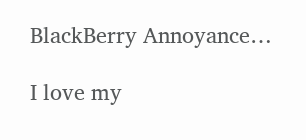BlackBerry Annoyance…

I love my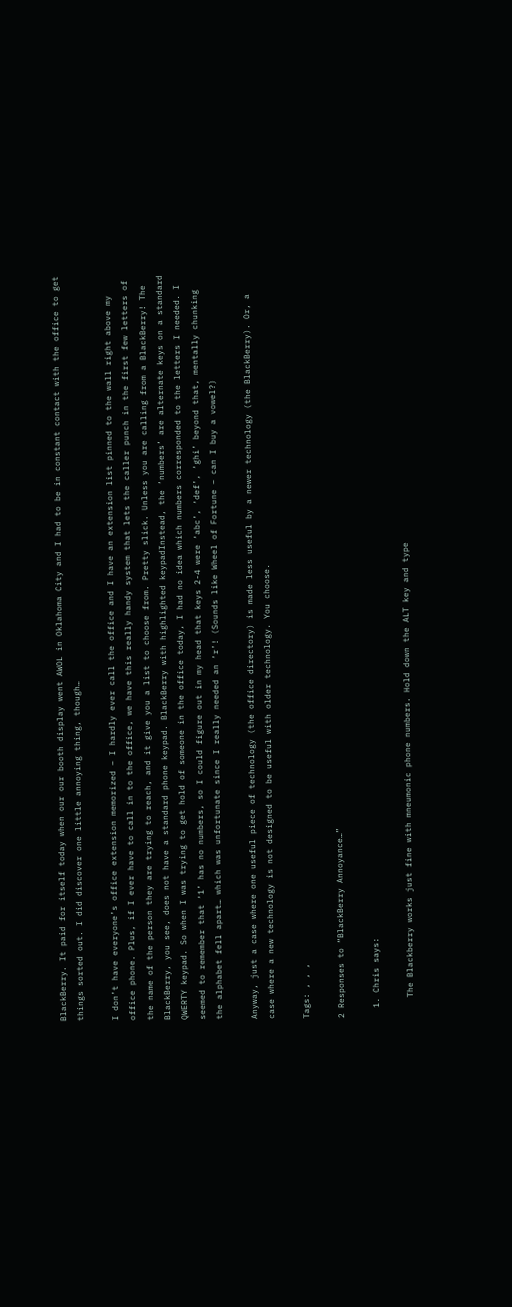BlackBerry. It paid for itself today when our our booth display went AWOL in Oklahoma City and I had to be in constant contact with the office to get things sorted out. I did discover one little annoying thing, though…

I don’t have everyone’s office extension memorized – I hardly ever call the office and I have an extension list pinned to the wall right above my office phone. Plus, if I ever have to call in to the office, we have this really handy system that lets the caller punch in the first few letters of the name of the person they are trying to reach, and it give you a list to choose from. Pretty slick. Unless you are calling from a BlackBerry! The BlackBerry, you see, does not have a standard phone keypad. BlackBerry with highlighted keypadInstead, the ‘numbers’ are alternate keys on a standard QWERTY keypad. So when I was trying to get hold of someone in the office today, I had no idea which numbers corresponded to the letters I needed. I seemed to remember that ‘1’ has no numbers, so I could figure out in my head that keys 2-4 were ‘abc’, ‘def’, ‘ghi’ beyond that, mentally chunking the alphabet fell apart… which was unfortunate since I really needed an ‘r’! (Sounds like Wheel of Fortune – can I buy a vowel?)

Anyway, just a case where one useful piece of technology (the office directory) is made less useful by a newer technology (the BlackBerry). Or, a case where a new technology is not designed to be useful with older technology. You choose.

Tags: , , ,

2 Responses to “BlackBerry Annoyance…”

  1. Chris says:

    The Blackberry works just fine with mneumonic phone numbers. Hold down the ALT key and type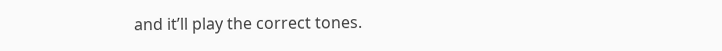and it’ll play the correct tones.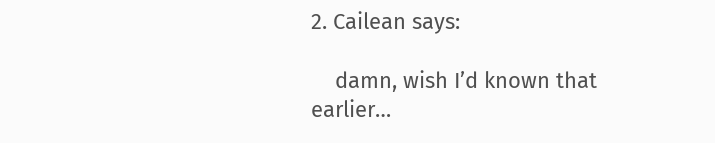2. Cailean says:

    damn, wish I’d known that earlier…